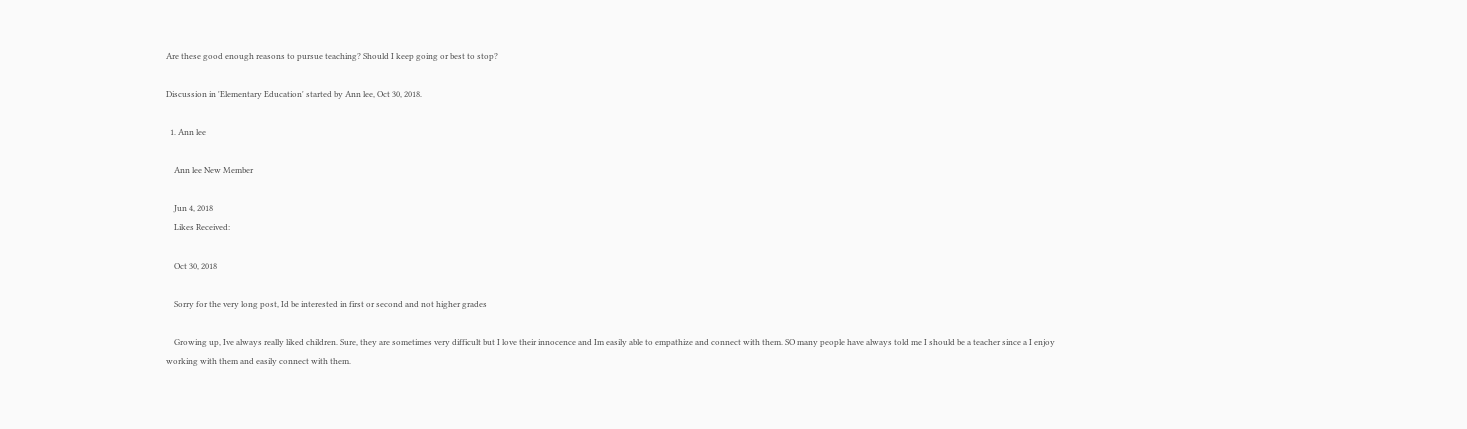Are these good enough reasons to pursue teaching? Should I keep going or best to stop?

Discussion in 'Elementary Education' started by Ann lee, Oct 30, 2018.

  1. Ann lee

    Ann lee New Member

    Jun 4, 2018
    Likes Received:

    Oct 30, 2018

    Sorry for the very long post, Id be interested in first or second and not higher grades

    Growing up, Ive always really liked children. Sure, they are sometimes very difficult but I love their innocence and Im easily able to empathize and connect with them. SO many people have always told me I should be a teacher since a I enjoy working with them and easily connect with them.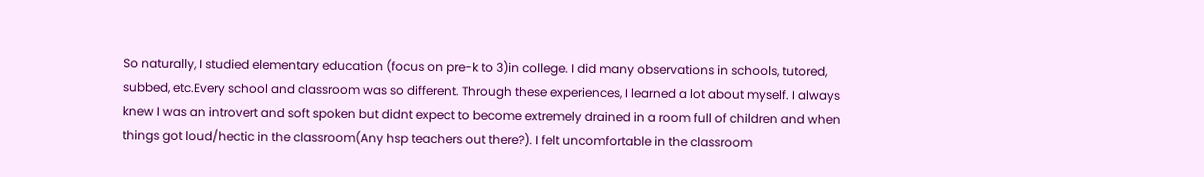So naturally, I studied elementary education (focus on pre-k to 3)in college. I did many observations in schools, tutored, subbed, etc.Every school and classroom was so different. Through these experiences, I learned a lot about myself. I always knew I was an introvert and soft spoken but didnt expect to become extremely drained in a room full of children and when things got loud/hectic in the classroom(Any hsp teachers out there?). I felt uncomfortable in the classroom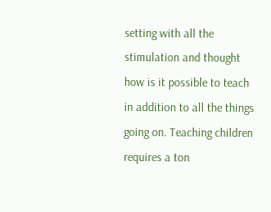setting with all the stimulation and thought how is it possible to teach in addition to all the things going on. Teaching children requires a ton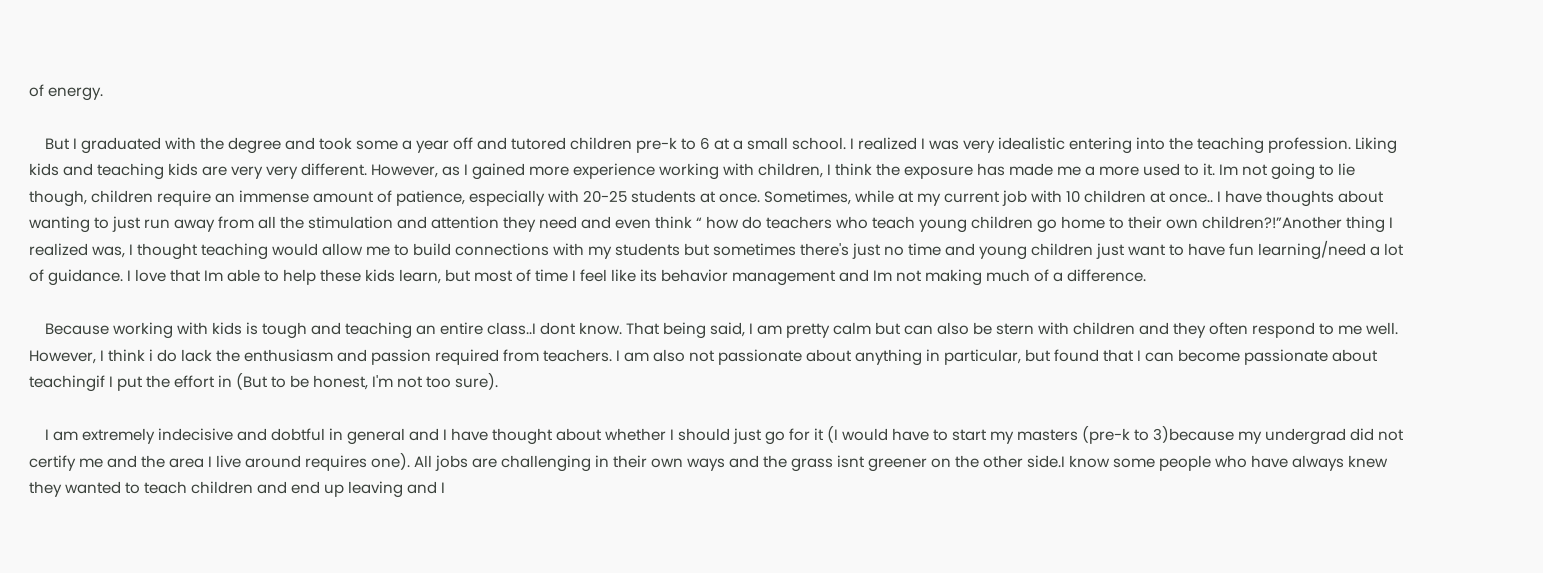of energy.

    But I graduated with the degree and took some a year off and tutored children pre-k to 6 at a small school. I realized I was very idealistic entering into the teaching profession. Liking kids and teaching kids are very very different. However, as I gained more experience working with children, I think the exposure has made me a more used to it. Im not going to lie though, children require an immense amount of patience, especially with 20-25 students at once. Sometimes, while at my current job with 10 children at once.. I have thoughts about wanting to just run away from all the stimulation and attention they need and even think “ how do teachers who teach young children go home to their own children?!”Another thing I realized was, I thought teaching would allow me to build connections with my students but sometimes there's just no time and young children just want to have fun learning/need a lot of guidance. I love that Im able to help these kids learn, but most of time I feel like its behavior management and Im not making much of a difference.

    Because working with kids is tough and teaching an entire class..I dont know. That being said, I am pretty calm but can also be stern with children and they often respond to me well. However, I think i do lack the enthusiasm and passion required from teachers. I am also not passionate about anything in particular, but found that I can become passionate about teachingif I put the effort in (But to be honest, I'm not too sure).

    I am extremely indecisive and dobtful in general and I have thought about whether I should just go for it (I would have to start my masters (pre-k to 3)because my undergrad did not certify me and the area I live around requires one). All jobs are challenging in their own ways and the grass isnt greener on the other side.I know some people who have always knew they wanted to teach children and end up leaving and I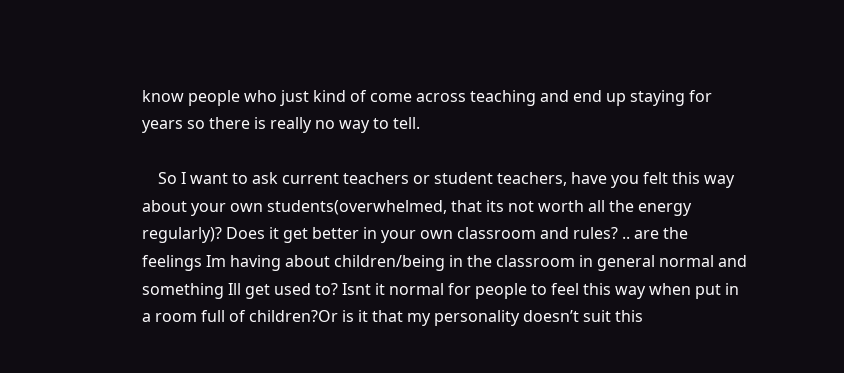know people who just kind of come across teaching and end up staying for years so there is really no way to tell.

    So I want to ask current teachers or student teachers, have you felt this way about your own students(overwhelmed, that its not worth all the energy regularly)? Does it get better in your own classroom and rules? .. are the feelings Im having about children/being in the classroom in general normal and something Ill get used to? Isnt it normal for people to feel this way when put in a room full of children?Or is it that my personality doesn’t suit this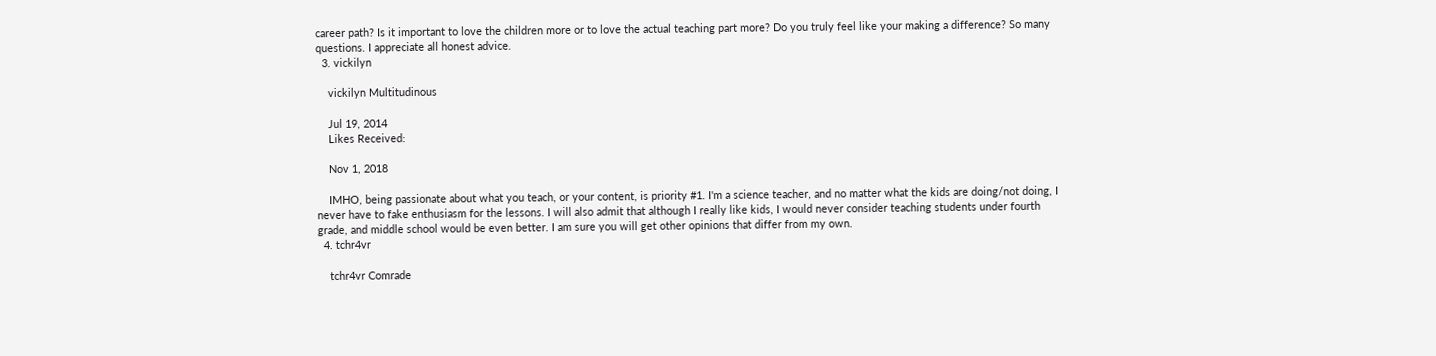career path? Is it important to love the children more or to love the actual teaching part more? Do you truly feel like your making a difference? So many questions. I appreciate all honest advice.
  3. vickilyn

    vickilyn Multitudinous

    Jul 19, 2014
    Likes Received:

    Nov 1, 2018

    IMHO, being passionate about what you teach, or your content, is priority #1. I'm a science teacher, and no matter what the kids are doing/not doing, I never have to fake enthusiasm for the lessons. I will also admit that although I really like kids, I would never consider teaching students under fourth grade, and middle school would be even better. I am sure you will get other opinions that differ from my own.
  4. tchr4vr

    tchr4vr Comrade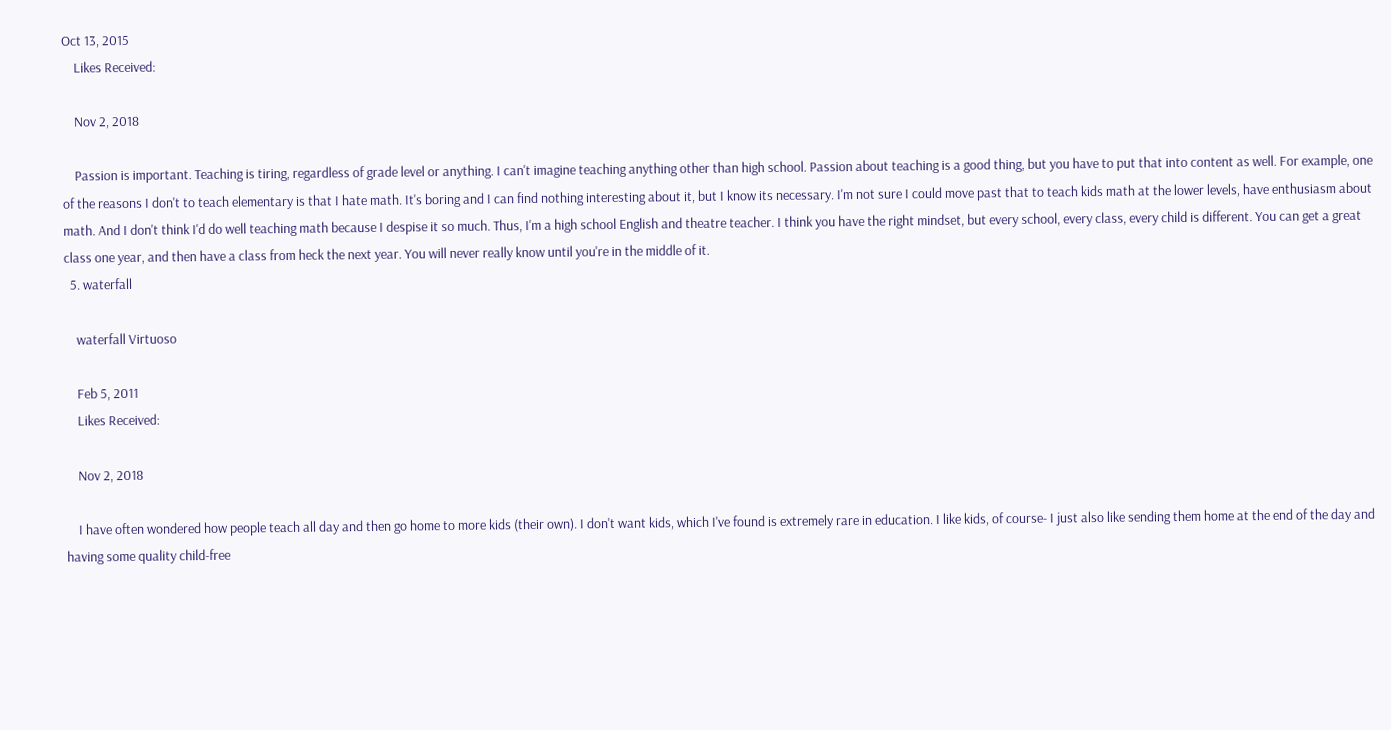Oct 13, 2015
    Likes Received:

    Nov 2, 2018

    Passion is important. Teaching is tiring, regardless of grade level or anything. I can't imagine teaching anything other than high school. Passion about teaching is a good thing, but you have to put that into content as well. For example, one of the reasons I don't to teach elementary is that I hate math. It's boring and I can find nothing interesting about it, but I know its necessary. I'm not sure I could move past that to teach kids math at the lower levels, have enthusiasm about math. And I don't think I'd do well teaching math because I despise it so much. Thus, I'm a high school English and theatre teacher. I think you have the right mindset, but every school, every class, every child is different. You can get a great class one year, and then have a class from heck the next year. You will never really know until you're in the middle of it.
  5. waterfall

    waterfall Virtuoso

    Feb 5, 2011
    Likes Received:

    Nov 2, 2018

    I have often wondered how people teach all day and then go home to more kids (their own). I don't want kids, which I've found is extremely rare in education. I like kids, of course- I just also like sending them home at the end of the day and having some quality child-free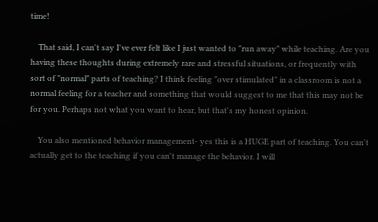time!

    That said, I can't say I've ever felt like I just wanted to "run away" while teaching. Are you having these thoughts during extremely rare and stressful situations, or frequently with sort of "normal" parts of teaching? I think feeling "over stimulated" in a classroom is not a normal feeling for a teacher and something that would suggest to me that this may not be for you. Perhaps not what you want to hear, but that's my honest opinion.

    You also mentioned behavior management- yes this is a HUGE part of teaching. You can't actually get to the teaching if you can't manage the behavior. I will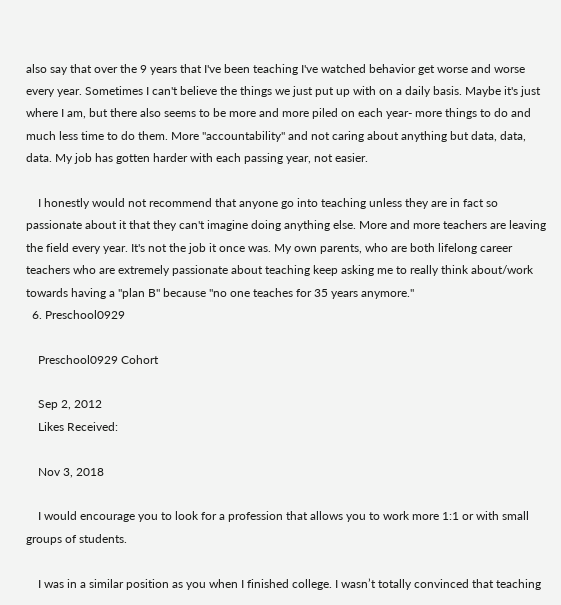also say that over the 9 years that I've been teaching I've watched behavior get worse and worse every year. Sometimes I can't believe the things we just put up with on a daily basis. Maybe it's just where I am, but there also seems to be more and more piled on each year- more things to do and much less time to do them. More "accountability" and not caring about anything but data, data, data. My job has gotten harder with each passing year, not easier.

    I honestly would not recommend that anyone go into teaching unless they are in fact so passionate about it that they can't imagine doing anything else. More and more teachers are leaving the field every year. It's not the job it once was. My own parents, who are both lifelong career teachers who are extremely passionate about teaching keep asking me to really think about/work towards having a "plan B" because "no one teaches for 35 years anymore."
  6. Preschool0929

    Preschool0929 Cohort

    Sep 2, 2012
    Likes Received:

    Nov 3, 2018

    I would encourage you to look for a profession that allows you to work more 1:1 or with small groups of students.

    I was in a similar position as you when I finished college. I wasn’t totally convinced that teaching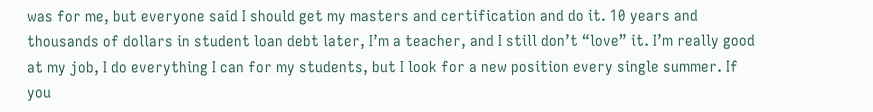was for me, but everyone said I should get my masters and certification and do it. 10 years and thousands of dollars in student loan debt later, I’m a teacher, and I still don’t “love” it. I’m really good at my job, I do everything I can for my students, but I look for a new position every single summer. If you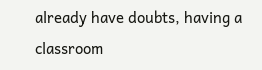already have doubts, having a classroom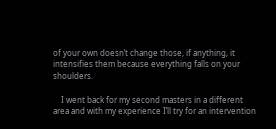of your own doesn’t change those, if anything, it intensifies them because everything falls on your shoulders.

    I went back for my second masters in a different area and with my experience I’ll try for an intervention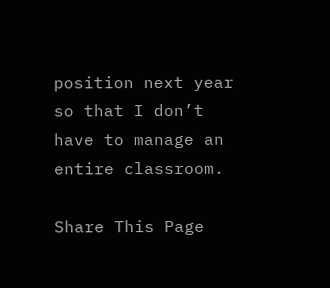position next year so that I don’t have to manage an entire classroom.

Share This Page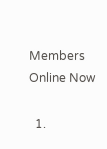Members Online Now

  1.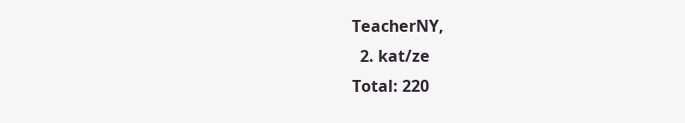TeacherNY,
  2. kat/ze
Total: 220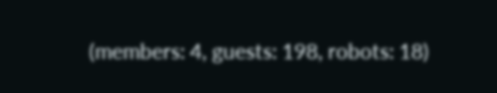(members: 4, guests: 198, robots: 18)